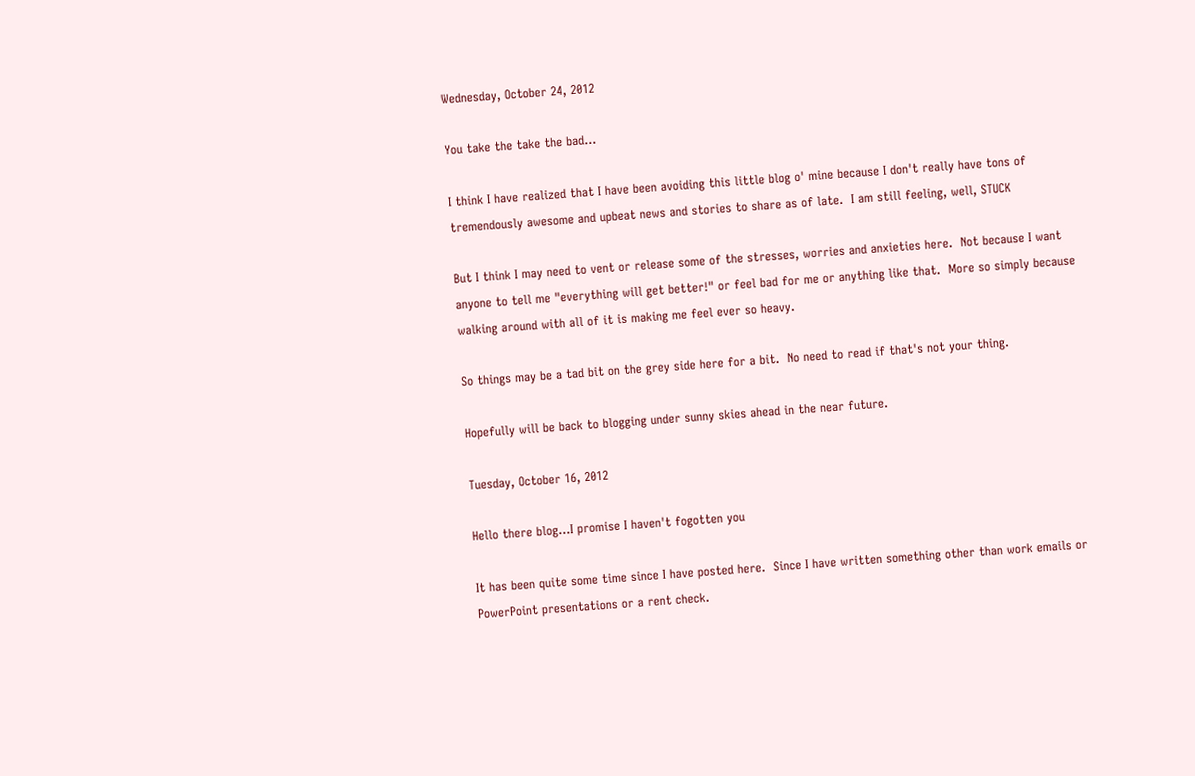Wednesday, October 24, 2012

You take the take the bad...

I think I have realized that I have been avoiding this little blog o' mine because I don't really have tons of tremendously awesome and upbeat news and stories to share as of late.  I am still feeling, well, STUCK

But I think I may need to vent or release some of the stresses, worries and anxieties here.  Not because I want anyone to tell me "everything will get better!" or feel bad for me or anything like that.  More so simply because walking around with all of it is making me feel ever so heavy.

So things may be a tad bit on the grey side here for a bit.  No need to read if that's not your thing.

Hopefully will be back to blogging under sunny skies ahead in the near future.

Tuesday, October 16, 2012

Hello there blog...I promise I haven't fogotten you

It has been quite some time since I have posted here.  Since I have written something other than work emails or PowerPoint presentations or a rent check.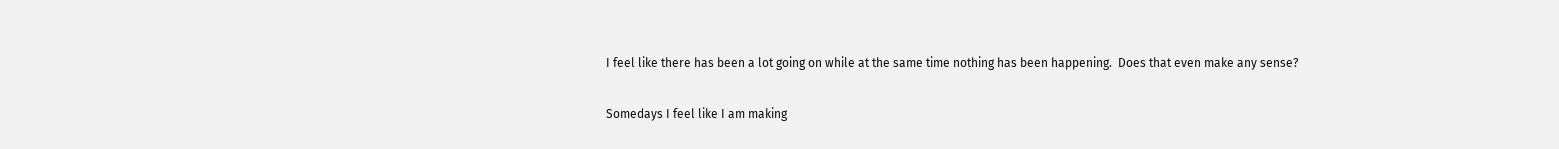I feel like there has been a lot going on while at the same time nothing has been happening.  Does that even make any sense?

Somedays I feel like I am making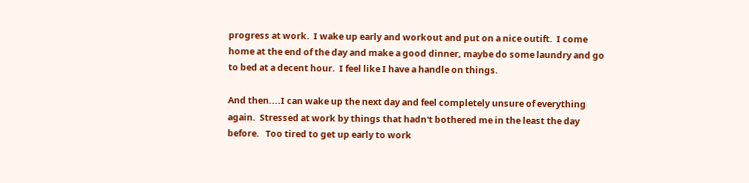progress at work.  I wake up early and workout and put on a nice outift.  I come home at the end of the day and make a good dinner, maybe do some laundry and go to bed at a decent hour.  I feel like I have a handle on things.

And then....I can wake up the next day and feel completely unsure of everything again.  Stressed at work by things that hadn't bothered me in the least the day before.   Too tired to get up early to work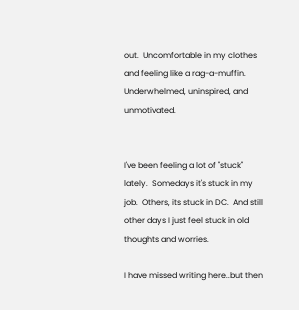out.  Uncomfortable in my clothes and feeling like a rag-a-muffin.  Underwhelmed, uninspired, and unmotivated.


I've been feeling a lot of "stuck" lately.  Somedays it's stuck in my job.  Others, its stuck in DC.  And still other days I just feel stuck in old thoughts and worries.

I have missed writing here..but then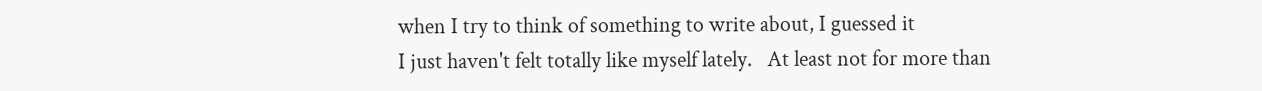when I try to think of something to write about, I guessed it
I just haven't felt totally like myself lately.   At least not for more than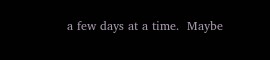a few days at a time.  Maybe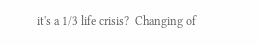it's a 1/3 life crisis?  Changing of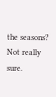the seasons?  Not really sure.